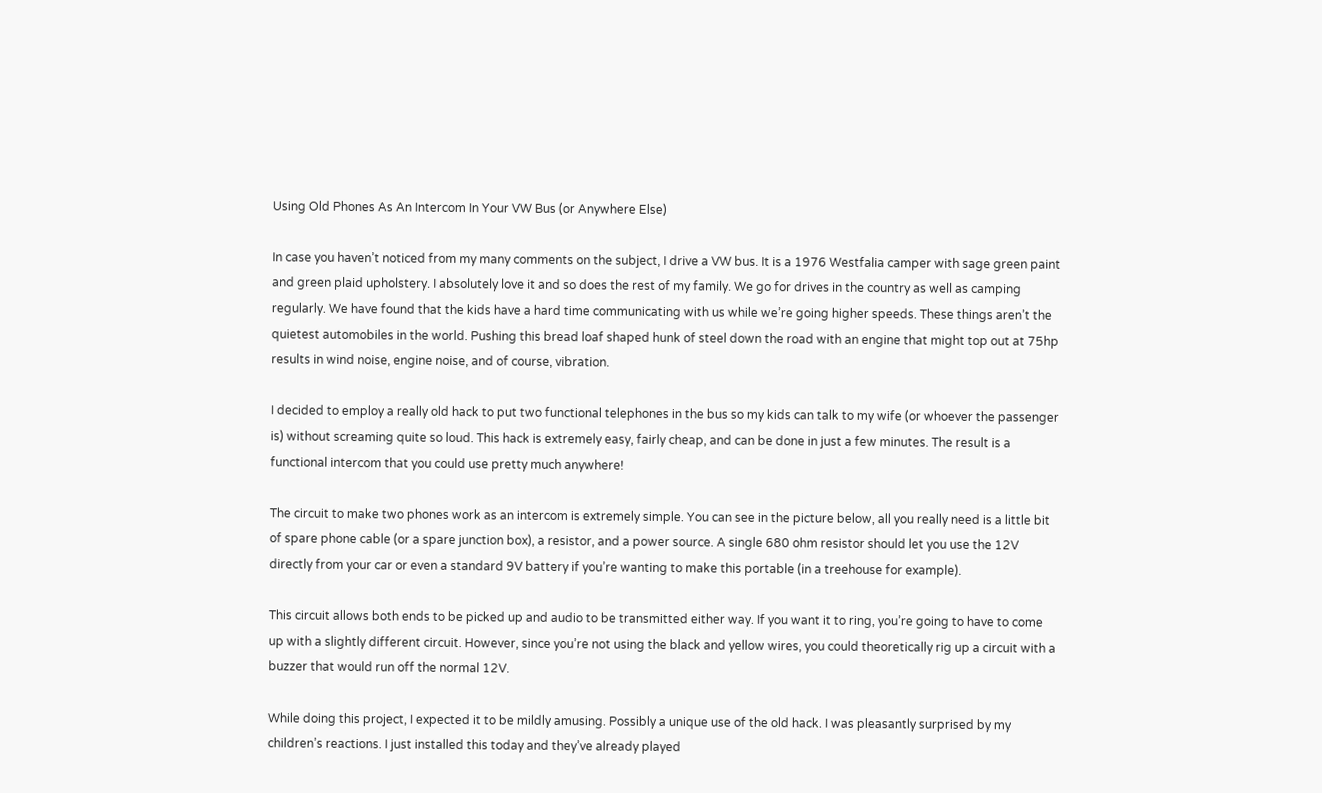Using Old Phones As An Intercom In Your VW Bus (or Anywhere Else)

In case you haven’t noticed from my many comments on the subject, I drive a VW bus. It is a 1976 Westfalia camper with sage green paint and green plaid upholstery. I absolutely love it and so does the rest of my family. We go for drives in the country as well as camping regularly. We have found that the kids have a hard time communicating with us while we’re going higher speeds. These things aren’t the quietest automobiles in the world. Pushing this bread loaf shaped hunk of steel down the road with an engine that might top out at 75hp results in wind noise, engine noise, and of course, vibration.

I decided to employ a really old hack to put two functional telephones in the bus so my kids can talk to my wife (or whoever the passenger is) without screaming quite so loud. This hack is extremely easy, fairly cheap, and can be done in just a few minutes. The result is a functional intercom that you could use pretty much anywhere!

The circuit to make two phones work as an intercom is extremely simple. You can see in the picture below, all you really need is a little bit of spare phone cable (or a spare junction box), a resistor, and a power source. A single 680 ohm resistor should let you use the 12V directly from your car or even a standard 9V battery if you’re wanting to make this portable (in a treehouse for example).

This circuit allows both ends to be picked up and audio to be transmitted either way. If you want it to ring, you’re going to have to come up with a slightly different circuit. However, since you’re not using the black and yellow wires, you could theoretically rig up a circuit with a buzzer that would run off the normal 12V.

While doing this project, I expected it to be mildly amusing. Possibly a unique use of the old hack. I was pleasantly surprised by my children’s reactions. I just installed this today and they’ve already played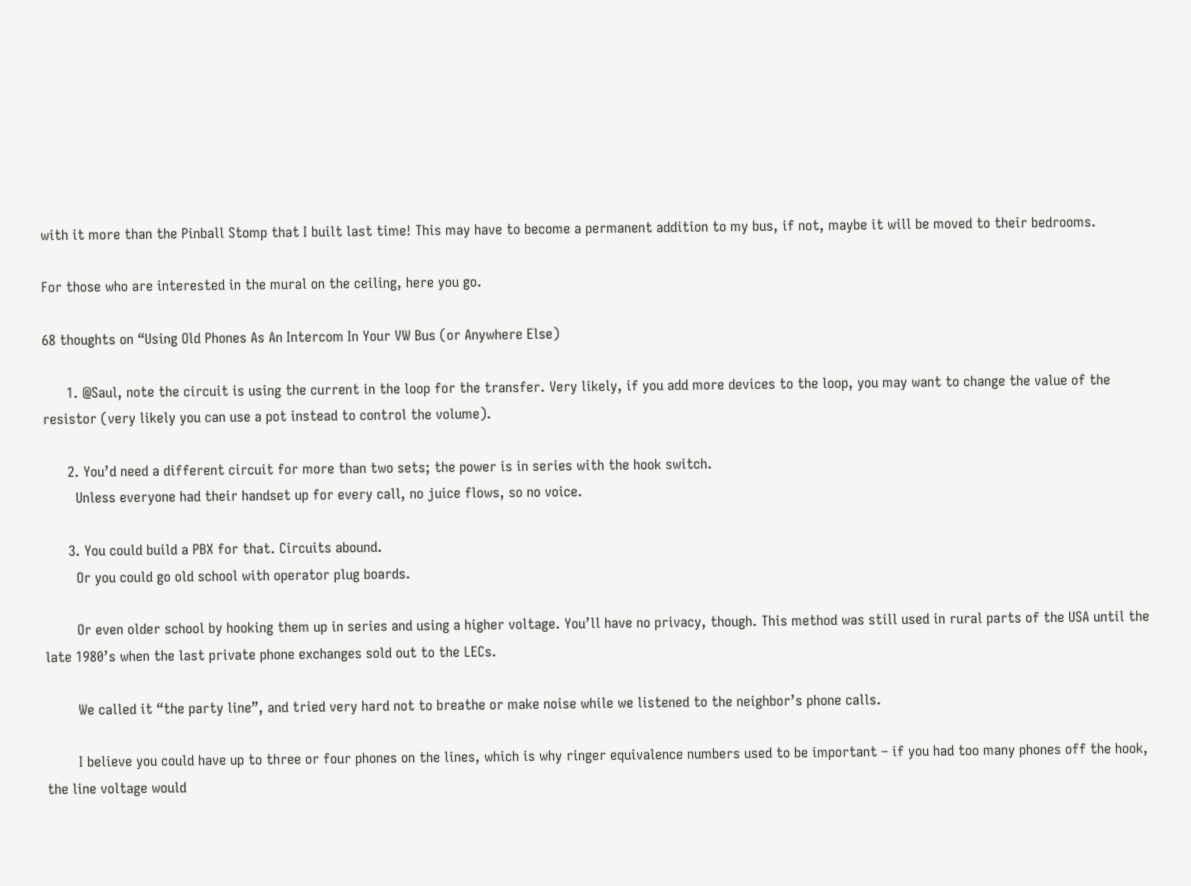with it more than the Pinball Stomp that I built last time! This may have to become a permanent addition to my bus, if not, maybe it will be moved to their bedrooms.

For those who are interested in the mural on the ceiling, here you go.

68 thoughts on “Using Old Phones As An Intercom In Your VW Bus (or Anywhere Else)

      1. @Saul, note the circuit is using the current in the loop for the transfer. Very likely, if you add more devices to the loop, you may want to change the value of the resistor (very likely you can use a pot instead to control the volume).

      2. You’d need a different circuit for more than two sets; the power is in series with the hook switch.
        Unless everyone had their handset up for every call, no juice flows, so no voice.

      3. You could build a PBX for that. Circuits abound.
        Or you could go old school with operator plug boards.

        Or even older school by hooking them up in series and using a higher voltage. You’ll have no privacy, though. This method was still used in rural parts of the USA until the late 1980’s when the last private phone exchanges sold out to the LECs.

        We called it “the party line”, and tried very hard not to breathe or make noise while we listened to the neighbor’s phone calls.

        I believe you could have up to three or four phones on the lines, which is why ringer equivalence numbers used to be important – if you had too many phones off the hook, the line voltage would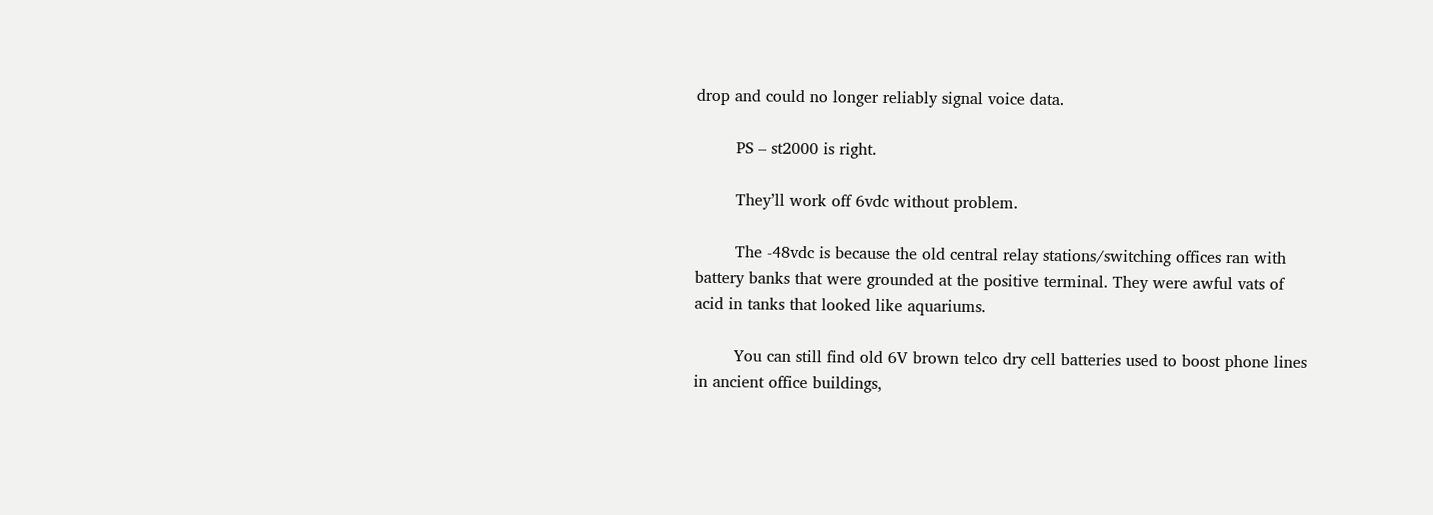drop and could no longer reliably signal voice data.

        PS – st2000 is right.

        They’ll work off 6vdc without problem.

        The -48vdc is because the old central relay stations/switching offices ran with battery banks that were grounded at the positive terminal. They were awful vats of acid in tanks that looked like aquariums.

        You can still find old 6V brown telco dry cell batteries used to boost phone lines in ancient office buildings,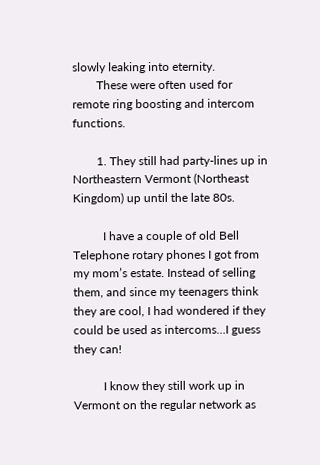slowly leaking into eternity.
        These were often used for remote ring boosting and intercom functions.

        1. They still had party-lines up in Northeastern Vermont (Northeast Kingdom) up until the late 80s.

          I have a couple of old Bell Telephone rotary phones I got from my mom’s estate. Instead of selling them, and since my teenagers think they are cool, I had wondered if they could be used as intercoms…I guess they can!

          I know they still work up in Vermont on the regular network as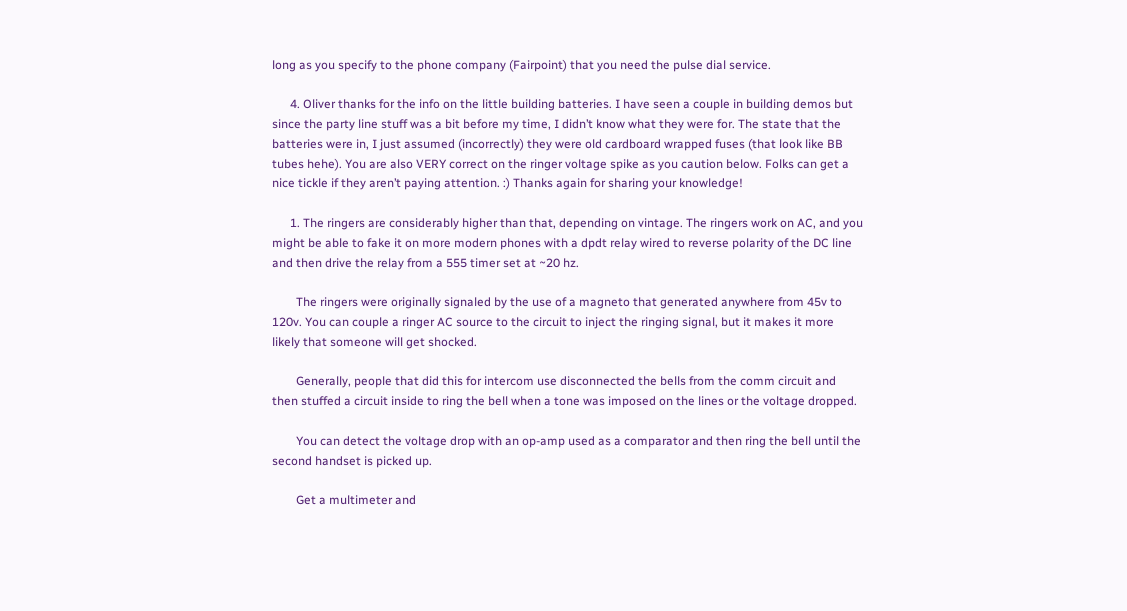long as you specify to the phone company (Fairpoint) that you need the pulse dial service.

      4. Oliver thanks for the info on the little building batteries. I have seen a couple in building demos but since the party line stuff was a bit before my time, I didn’t know what they were for. The state that the batteries were in, I just assumed (incorrectly) they were old cardboard wrapped fuses (that look like BB tubes hehe). You are also VERY correct on the ringer voltage spike as you caution below. Folks can get a nice tickle if they aren’t paying attention. :) Thanks again for sharing your knowledge!

      1. The ringers are considerably higher than that, depending on vintage. The ringers work on AC, and you might be able to fake it on more modern phones with a dpdt relay wired to reverse polarity of the DC line and then drive the relay from a 555 timer set at ~20 hz.

        The ringers were originally signaled by the use of a magneto that generated anywhere from 45v to 120v. You can couple a ringer AC source to the circuit to inject the ringing signal, but it makes it more likely that someone will get shocked.

        Generally, people that did this for intercom use disconnected the bells from the comm circuit and then stuffed a circuit inside to ring the bell when a tone was imposed on the lines or the voltage dropped.

        You can detect the voltage drop with an op-amp used as a comparator and then ring the bell until the second handset is picked up.

        Get a multimeter and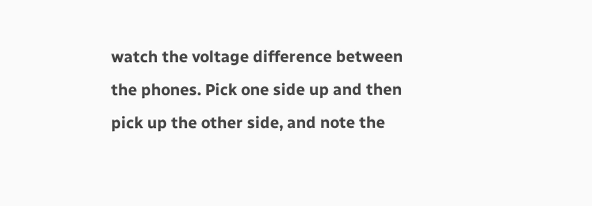watch the voltage difference between the phones. Pick one side up and then pick up the other side, and note the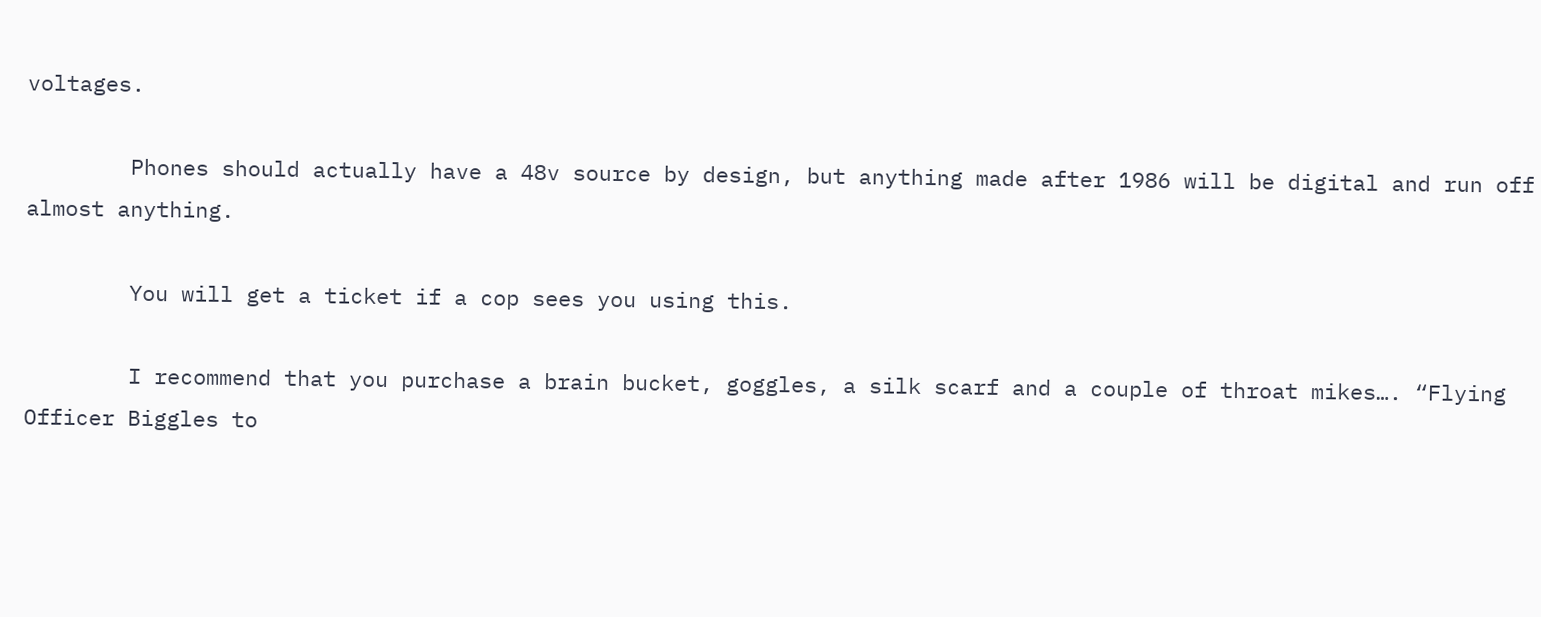voltages.

        Phones should actually have a 48v source by design, but anything made after 1986 will be digital and run off almost anything.

        You will get a ticket if a cop sees you using this.

        I recommend that you purchase a brain bucket, goggles, a silk scarf and a couple of throat mikes…. “Flying Officer Biggles to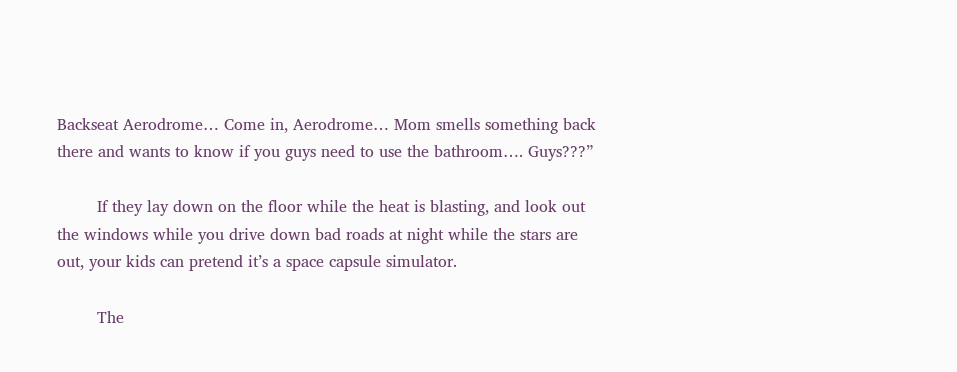Backseat Aerodrome… Come in, Aerodrome… Mom smells something back there and wants to know if you guys need to use the bathroom…. Guys???”

        If they lay down on the floor while the heat is blasting, and look out the windows while you drive down bad roads at night while the stars are out, your kids can pretend it’s a space capsule simulator.

        The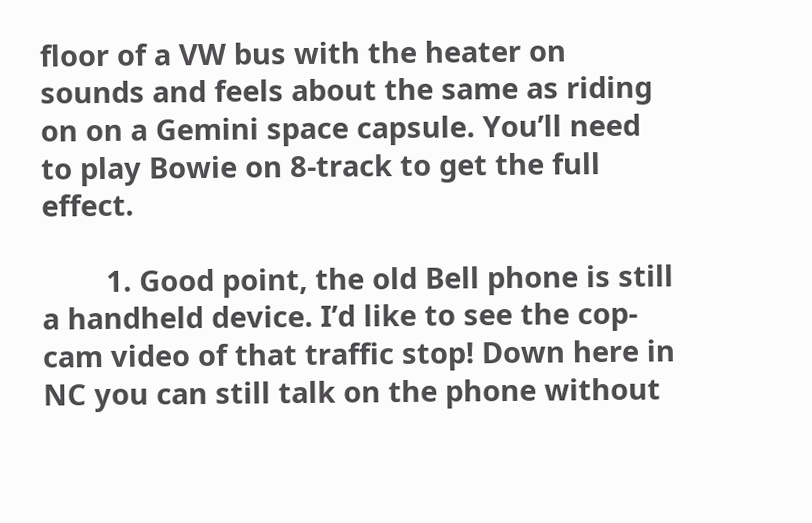floor of a VW bus with the heater on sounds and feels about the same as riding on on a Gemini space capsule. You’ll need to play Bowie on 8-track to get the full effect.

        1. Good point, the old Bell phone is still a handheld device. I’d like to see the cop-cam video of that traffic stop! Down here in NC you can still talk on the phone without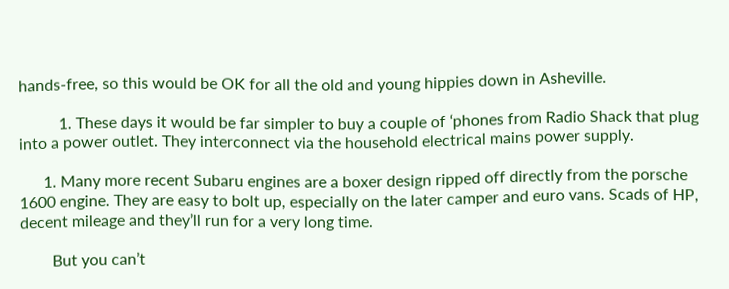hands-free, so this would be OK for all the old and young hippies down in Asheville.

          1. These days it would be far simpler to buy a couple of ‘phones from Radio Shack that plug into a power outlet. They interconnect via the household electrical mains power supply.

      1. Many more recent Subaru engines are a boxer design ripped off directly from the porsche 1600 engine. They are easy to bolt up, especially on the later camper and euro vans. Scads of HP, decent mileage and they’ll run for a very long time.

        But you can’t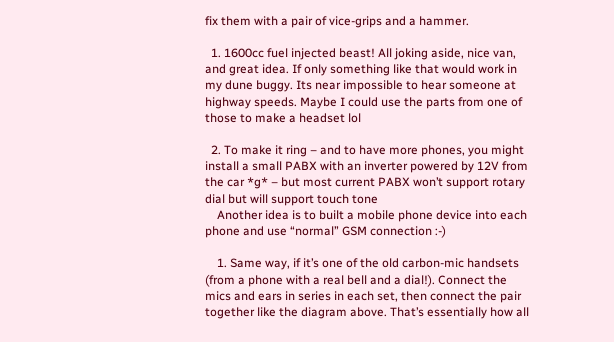fix them with a pair of vice-grips and a hammer.

  1. 1600cc fuel injected beast! All joking aside, nice van, and great idea. If only something like that would work in my dune buggy. Its near impossible to hear someone at highway speeds. Maybe I could use the parts from one of those to make a headset lol

  2. To make it ring – and to have more phones, you might install a small PABX with an inverter powered by 12V from the car *g* – but most current PABX won’t support rotary dial but will support touch tone
    Another idea is to built a mobile phone device into each phone and use “normal” GSM connection :-)

    1. Same way, if it’s one of the old carbon-mic handsets (from a phone with a real bell and a dial!). Connect the mics and ears in series in each set, then connect the pair together like the diagram above. That’s essentially how all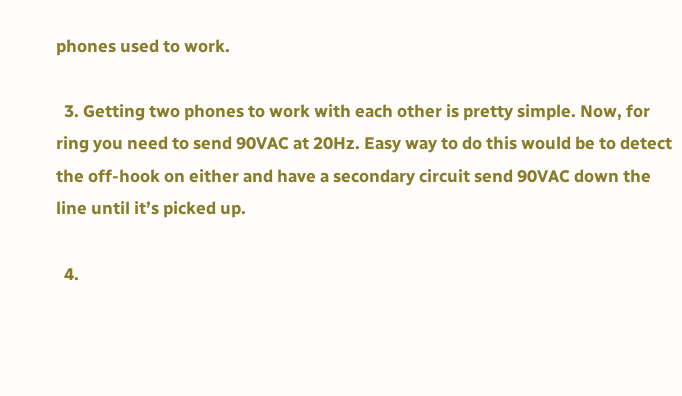phones used to work.

  3. Getting two phones to work with each other is pretty simple. Now, for ring you need to send 90VAC at 20Hz. Easy way to do this would be to detect the off-hook on either and have a secondary circuit send 90VAC down the line until it’s picked up.

  4.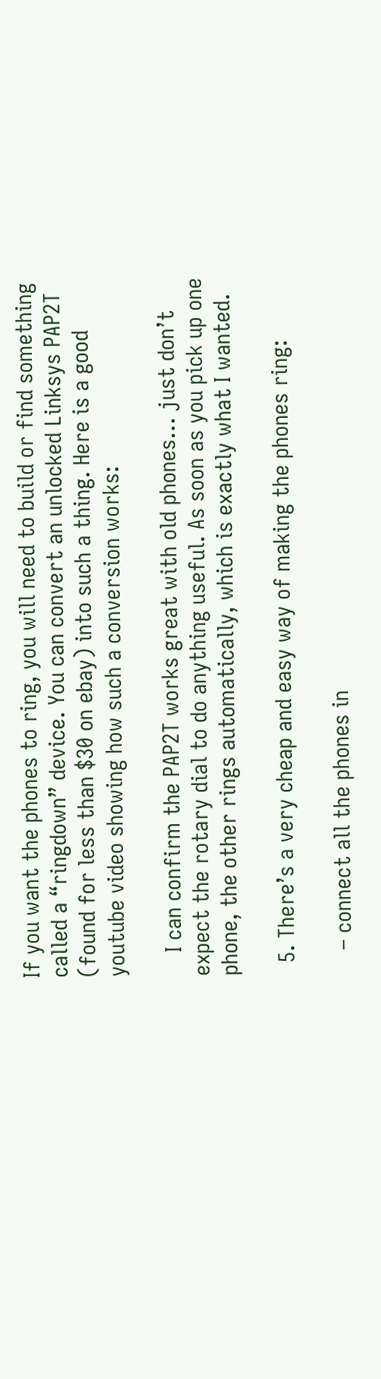If you want the phones to ring, you will need to build or find something called a “ringdown” device. You can convert an unlocked Linksys PAP2T (found for less than $30 on ebay) into such a thing. Here is a good youtube video showing how such a conversion works:

    I can confirm the PAP2T works great with old phones… just don’t expect the rotary dial to do anything useful. As soon as you pick up one phone, the other rings automatically, which is exactly what I wanted.

  5. There’s a very cheap and easy way of making the phones ring:

    – connect all the phones in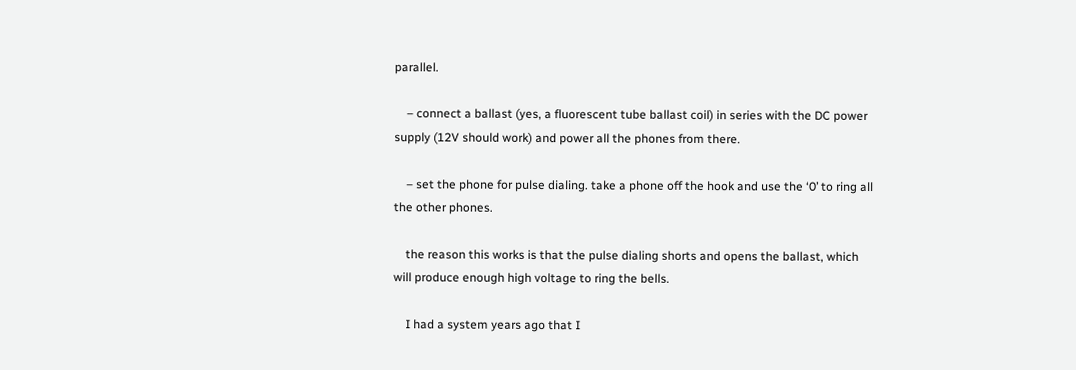parallel.

    – connect a ballast (yes, a fluorescent tube ballast coil) in series with the DC power supply (12V should work) and power all the phones from there.

    – set the phone for pulse dialing. take a phone off the hook and use the ‘0’ to ring all the other phones.

    the reason this works is that the pulse dialing shorts and opens the ballast, which will produce enough high voltage to ring the bells.

    I had a system years ago that I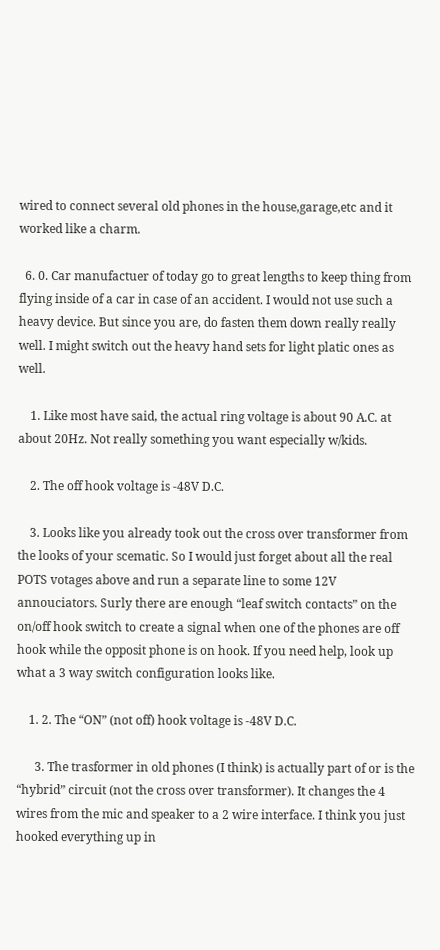wired to connect several old phones in the house,garage,etc and it worked like a charm.

  6. 0. Car manufactuer of today go to great lengths to keep thing from flying inside of a car in case of an accident. I would not use such a heavy device. But since you are, do fasten them down really really well. I might switch out the heavy hand sets for light platic ones as well.

    1. Like most have said, the actual ring voltage is about 90 A.C. at about 20Hz. Not really something you want especially w/kids.

    2. The off hook voltage is -48V D.C.

    3. Looks like you already took out the cross over transformer from the looks of your scematic. So I would just forget about all the real POTS votages above and run a separate line to some 12V annouciators. Surly there are enough “leaf switch contacts” on the on/off hook switch to create a signal when one of the phones are off hook while the opposit phone is on hook. If you need help, look up what a 3 way switch configuration looks like.

    1. 2. The “ON” (not off) hook voltage is -48V D.C.

      3. The trasformer in old phones (I think) is actually part of or is the “hybrid” circuit (not the cross over transformer). It changes the 4 wires from the mic and speaker to a 2 wire interface. I think you just hooked everything up in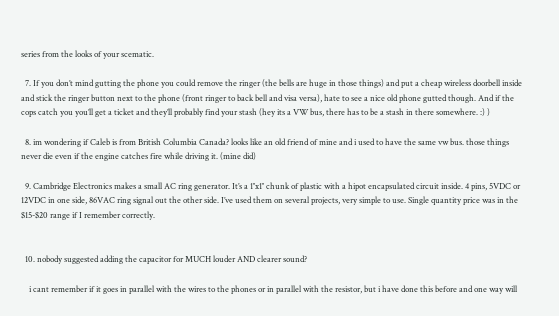series from the looks of your scematic.

  7. If you don’t mind gutting the phone you could remove the ringer (the bells are huge in those things) and put a cheap wireless doorbell inside and stick the ringer button next to the phone (front ringer to back bell and visa versa), hate to see a nice old phone gutted though. And if the cops catch you you’ll get a ticket and they’ll probably find your stash (hey its a VW bus, there has to be a stash in there somewhere. :) )

  8. im wondering if Caleb is from British Columbia Canada? looks like an old friend of mine and i used to have the same vw bus. those things never die even if the engine catches fire while driving it. (mine did)

  9. Cambridge Electronics makes a small AC ring generator. It’s a 1″x1″ chunk of plastic with a hipot encapsulated circuit inside. 4 pins, 5VDC or 12VDC in one side, 86VAC ring signal out the other side. I’ve used them on several projects, very simple to use. Single quantity price was in the $15-$20 range if I remember correctly.


  10. nobody suggested adding the capacitor for MUCH louder AND clearer sound?

    i cant remember if it goes in parallel with the wires to the phones or in parallel with the resistor, but i have done this before and one way will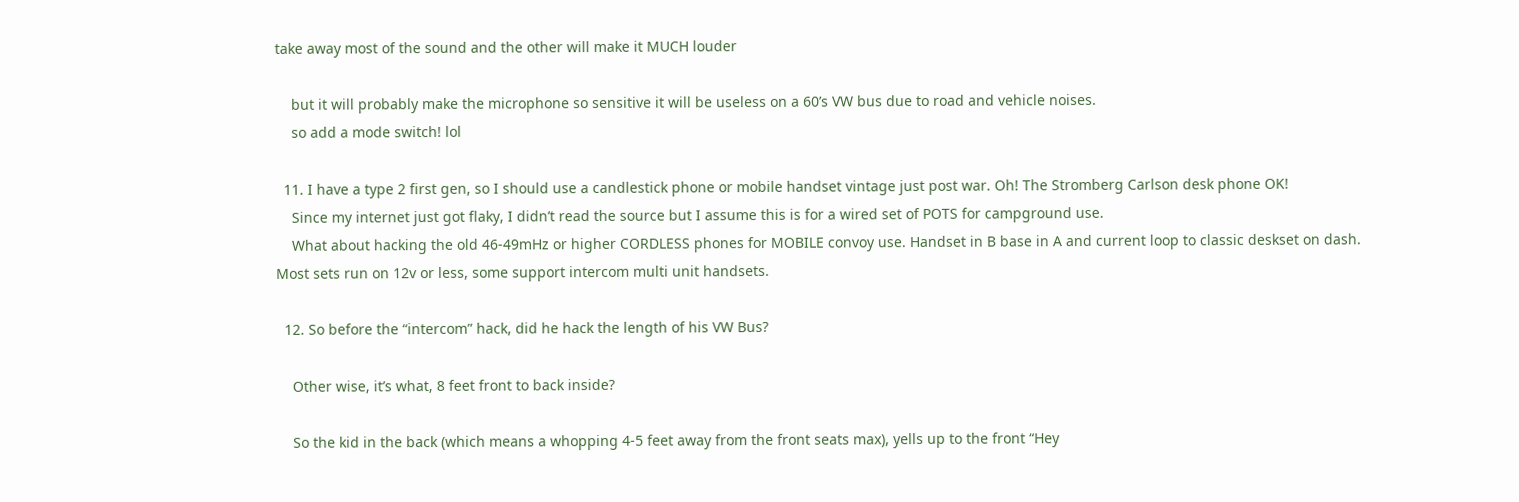take away most of the sound and the other will make it MUCH louder

    but it will probably make the microphone so sensitive it will be useless on a 60’s VW bus due to road and vehicle noises.
    so add a mode switch! lol

  11. I have a type 2 first gen, so I should use a candlestick phone or mobile handset vintage just post war. Oh! The Stromberg Carlson desk phone OK!
    Since my internet just got flaky, I didn’t read the source but I assume this is for a wired set of POTS for campground use.
    What about hacking the old 46-49mHz or higher CORDLESS phones for MOBILE convoy use. Handset in B base in A and current loop to classic deskset on dash. Most sets run on 12v or less, some support intercom multi unit handsets.

  12. So before the “intercom” hack, did he hack the length of his VW Bus?

    Other wise, it’s what, 8 feet front to back inside?

    So the kid in the back (which means a whopping 4-5 feet away from the front seats max), yells up to the front “Hey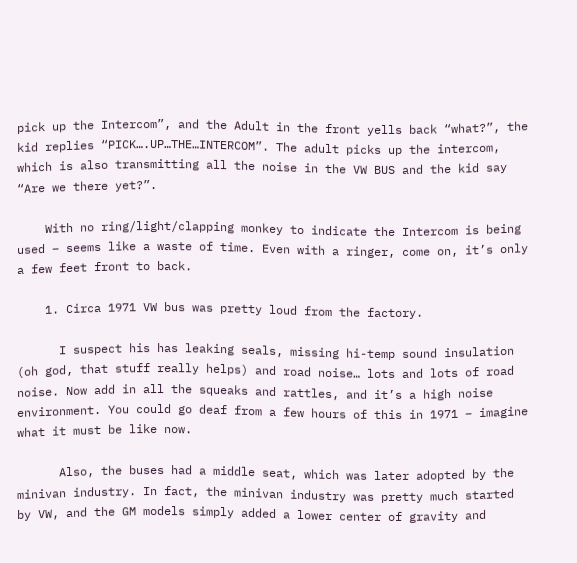pick up the Intercom”, and the Adult in the front yells back “what?”, the kid replies “PICK….UP…THE…INTERCOM”. The adult picks up the intercom, which is also transmitting all the noise in the VW BUS and the kid say “Are we there yet?”.

    With no ring/light/clapping monkey to indicate the Intercom is being used – seems like a waste of time. Even with a ringer, come on, it’s only a few feet front to back.

    1. Circa 1971 VW bus was pretty loud from the factory.

      I suspect his has leaking seals, missing hi-temp sound insulation (oh god, that stuff really helps) and road noise… lots and lots of road noise. Now add in all the squeaks and rattles, and it’s a high noise environment. You could go deaf from a few hours of this in 1971 – imagine what it must be like now.

      Also, the buses had a middle seat, which was later adopted by the minivan industry. In fact, the minivan industry was pretty much started by VW, and the GM models simply added a lower center of gravity and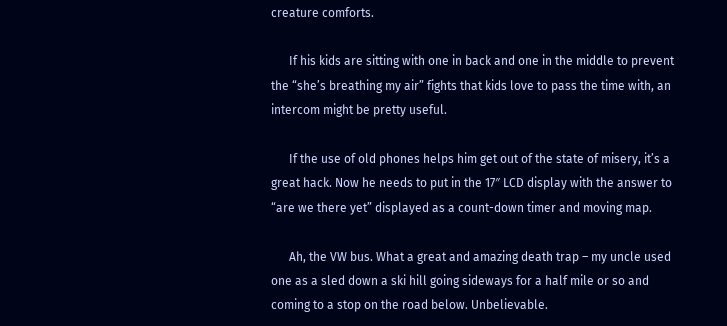creature comforts.

      If his kids are sitting with one in back and one in the middle to prevent the “she’s breathing my air” fights that kids love to pass the time with, an intercom might be pretty useful.

      If the use of old phones helps him get out of the state of misery, it’s a great hack. Now he needs to put in the 17″ LCD display with the answer to “are we there yet” displayed as a count-down timer and moving map.

      Ah, the VW bus. What a great and amazing death trap – my uncle used one as a sled down a ski hill going sideways for a half mile or so and coming to a stop on the road below. Unbelievable.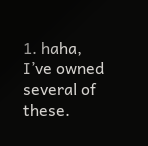1. haha, I’ve owned several of these.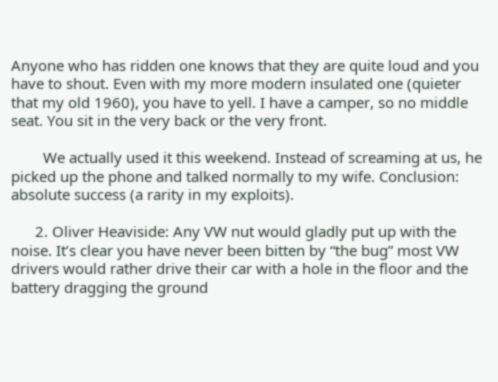Anyone who has ridden one knows that they are quite loud and you have to shout. Even with my more modern insulated one (quieter that my old 1960), you have to yell. I have a camper, so no middle seat. You sit in the very back or the very front.

        We actually used it this weekend. Instead of screaming at us, he picked up the phone and talked normally to my wife. Conclusion: absolute success (a rarity in my exploits).

      2. Oliver Heaviside: Any VW nut would gladly put up with the noise. It’s clear you have never been bitten by “the bug” most VW drivers would rather drive their car with a hole in the floor and the battery dragging the ground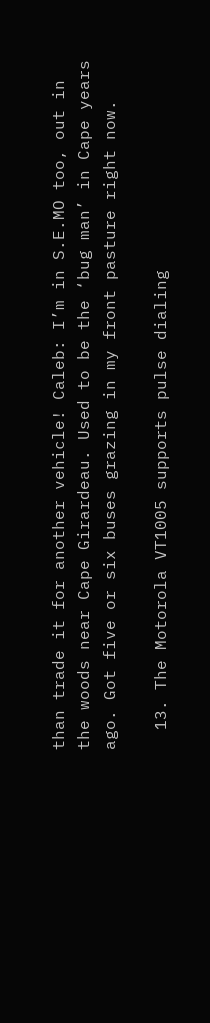than trade it for another vehicle! Caleb: I’m in S.E.MO too, out in the woods near Cape Girardeau. Used to be the ‘bug man’ in Cape years ago. Got five or six buses grazing in my front pasture right now.

  13. The Motorola VT1005 supports pulse dialing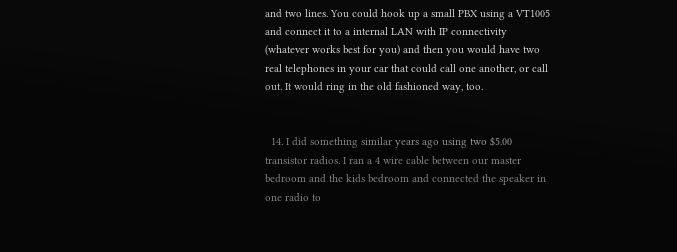and two lines. You could hook up a small PBX using a VT1005 and connect it to a internal LAN with IP connectivity (whatever works best for you) and then you would have two real telephones in your car that could call one another, or call out. It would ring in the old fashioned way, too.


  14. I did something similar years ago using two $5.00 transistor radios. I ran a 4 wire cable between our master bedroom and the kids bedroom and connected the speaker in one radio to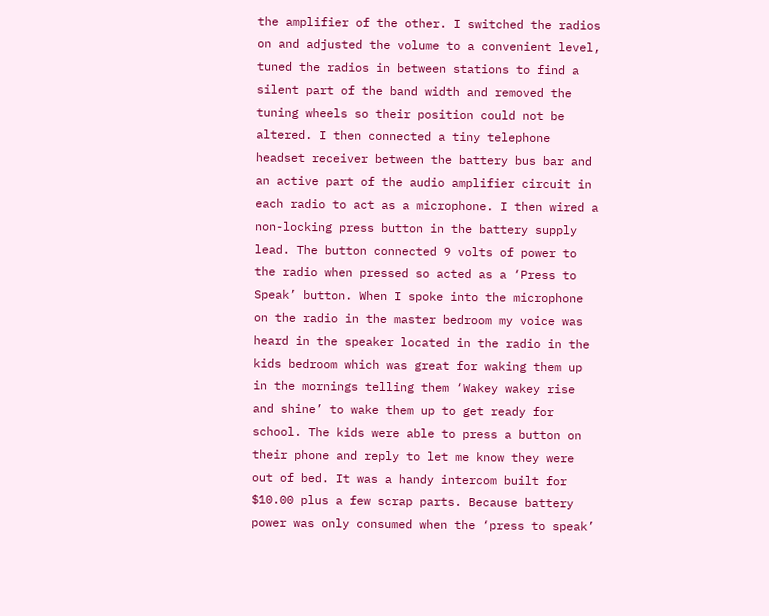the amplifier of the other. I switched the radios on and adjusted the volume to a convenient level, tuned the radios in between stations to find a silent part of the band width and removed the tuning wheels so their position could not be altered. I then connected a tiny telephone headset receiver between the battery bus bar and an active part of the audio amplifier circuit in each radio to act as a microphone. I then wired a non-locking press button in the battery supply lead. The button connected 9 volts of power to the radio when pressed so acted as a ‘Press to Speak’ button. When I spoke into the microphone on the radio in the master bedroom my voice was heard in the speaker located in the radio in the kids bedroom which was great for waking them up in the mornings telling them ‘Wakey wakey rise and shine’ to wake them up to get ready for school. The kids were able to press a button on their phone and reply to let me know they were out of bed. It was a handy intercom built for $10.00 plus a few scrap parts. Because battery power was only consumed when the ‘press to speak’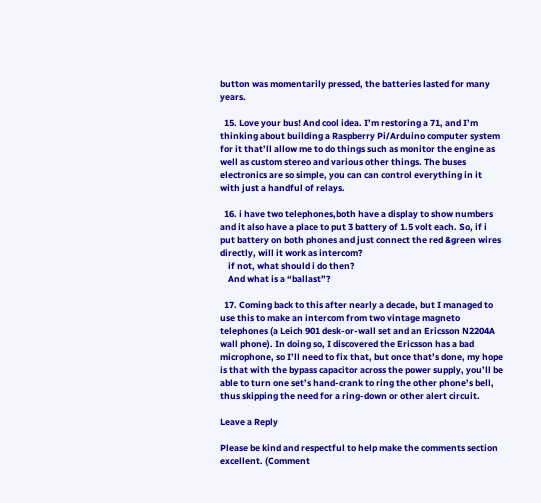button was momentarily pressed, the batteries lasted for many years.

  15. Love your bus! And cool idea. I’m restoring a 71, and I’m thinking about building a Raspberry Pi/Arduino computer system for it that’ll allow me to do things such as monitor the engine as well as custom stereo and various other things. The buses electronics are so simple, you can can control everything in it with just a handful of relays.

  16. i have two telephones,both have a display to show numbers and it also have a place to put 3 battery of 1.5 volt each. So, if i put battery on both phones and just connect the red &green wires directly, will it work as intercom?
    if not, what should i do then?
    And what is a “ballast”?

  17. Coming back to this after nearly a decade, but I managed to use this to make an intercom from two vintage magneto telephones (a Leich 901 desk-or-wall set and an Ericsson N2204A wall phone). In doing so, I discovered the Ericsson has a bad microphone, so I’ll need to fix that, but once that’s done, my hope is that with the bypass capacitor across the power supply, you’ll be able to turn one set’s hand-crank to ring the other phone’s bell, thus skipping the need for a ring-down or other alert circuit.

Leave a Reply

Please be kind and respectful to help make the comments section excellent. (Comment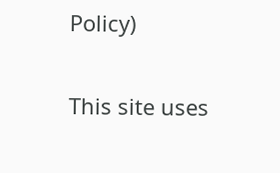Policy)

This site uses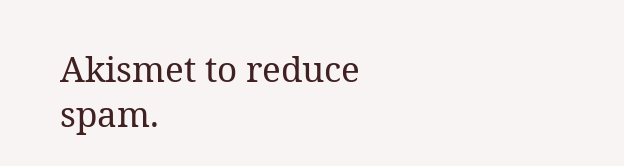Akismet to reduce spam.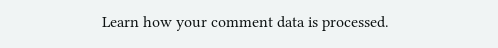Learn how your comment data is processed.